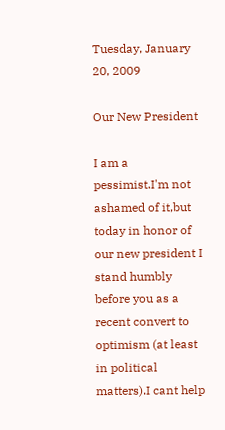Tuesday, January 20, 2009

Our New President

I am a pessimist.I'm not ashamed of it,but today in honor of our new president I stand humbly before you as a recent convert to optimism (at least in political matters).I cant help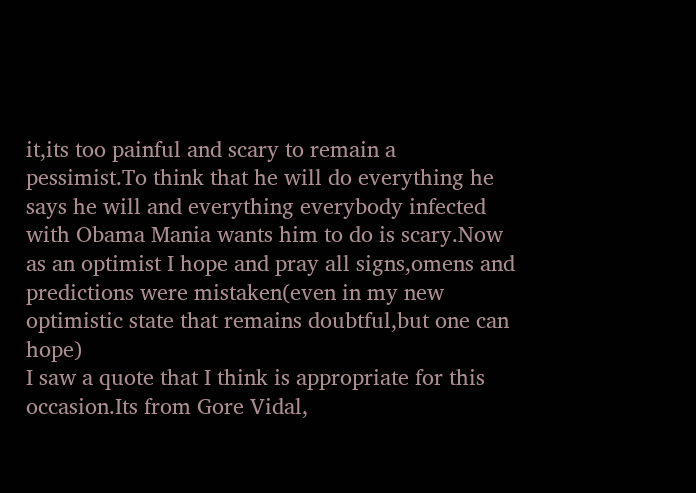it,its too painful and scary to remain a pessimist.To think that he will do everything he says he will and everything everybody infected with Obama Mania wants him to do is scary.Now as an optimist I hope and pray all signs,omens and predictions were mistaken(even in my new optimistic state that remains doubtful,but one can hope)
I saw a quote that I think is appropriate for this occasion.Its from Gore Vidal,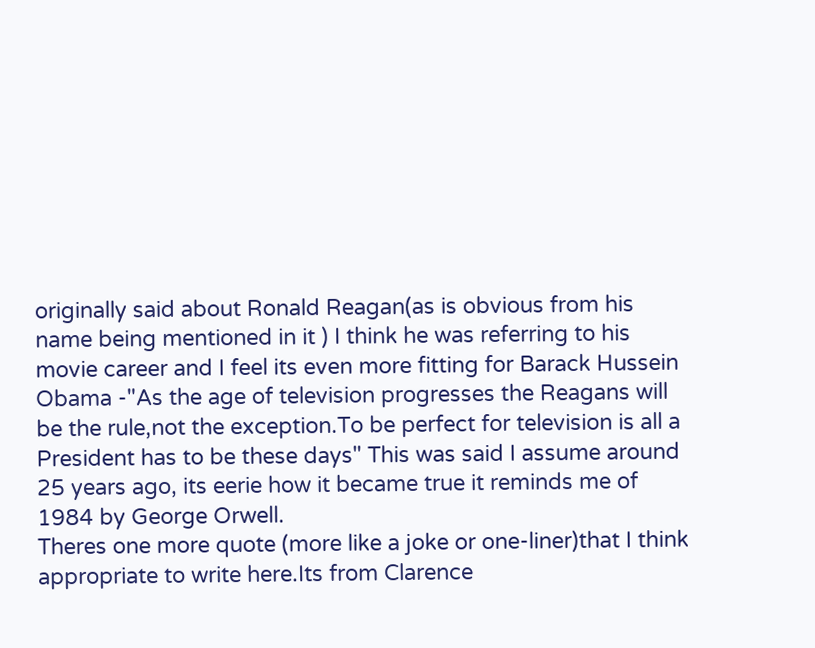originally said about Ronald Reagan(as is obvious from his name being mentioned in it ) I think he was referring to his movie career and I feel its even more fitting for Barack Hussein Obama -"As the age of television progresses the Reagans will be the rule,not the exception.To be perfect for television is all a President has to be these days" This was said I assume around 25 years ago, its eerie how it became true it reminds me of 1984 by George Orwell.
Theres one more quote (more like a joke or one-liner)that I think appropriate to write here.Its from Clarence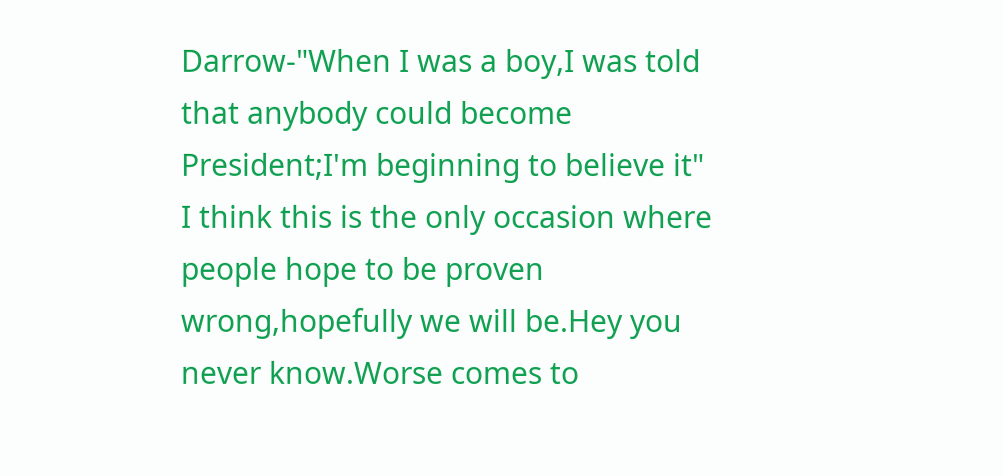Darrow-"When I was a boy,I was told that anybody could become President;I'm beginning to believe it"
I think this is the only occasion where people hope to be proven wrong,hopefully we will be.Hey you never know.Worse comes to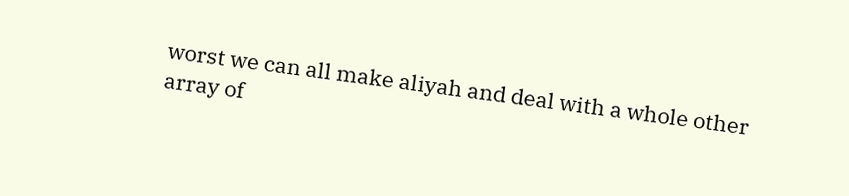worst we can all make aliyah and deal with a whole other array of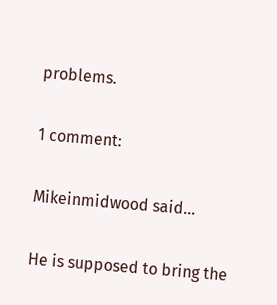problems.

1 comment:

Mikeinmidwood said...

He is supposed to bring the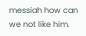messiah how can we not like him.